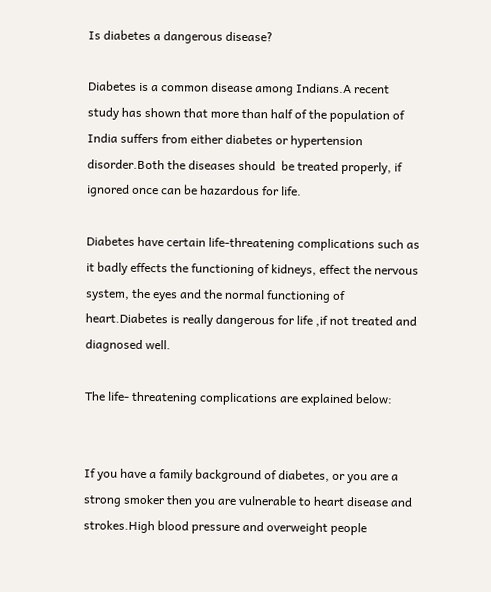Is diabetes a dangerous disease?

Diabetes is a common disease among Indians.A recent study has shown that more than half of the population of India suffers from either diabetes or hypertension disorder.Both the diseases should  be treated properly, if ignored once can be hazardous for life.

Diabetes have certain life-threatening complications such as it badly effects the functioning of kidneys, effect the nervous system, the eyes and the normal functioning of heart.Diabetes is really dangerous for life ,if not treated and diagnosed well.

The life- threatening complications are explained below:


If you have a family background of diabetes, or you are a strong smoker then you are vulnerable to heart disease and strokes.High blood pressure and overweight people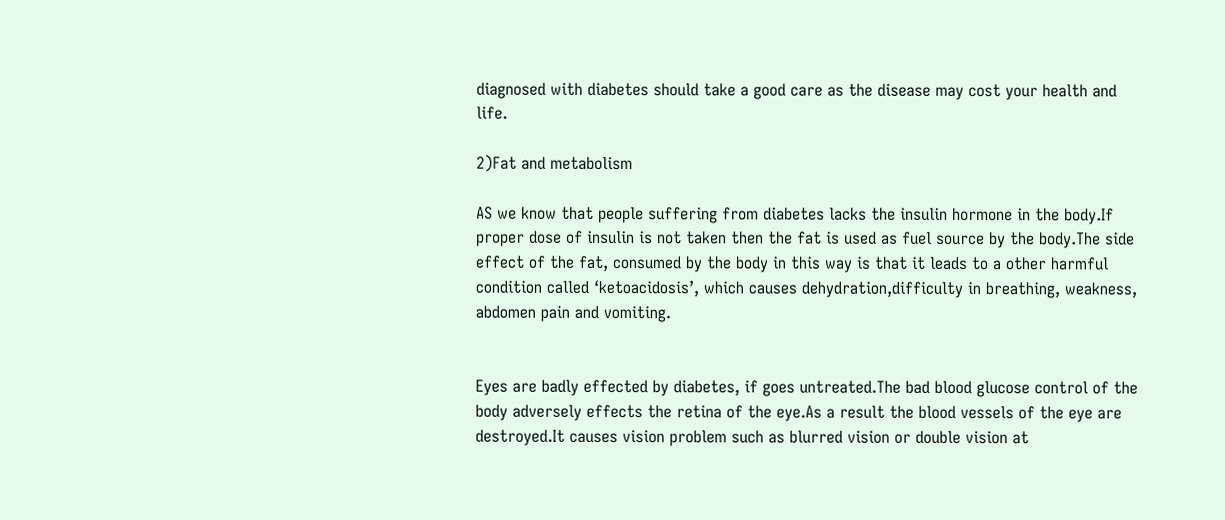diagnosed with diabetes should take a good care as the disease may cost your health and life.

2)Fat and metabolism

AS we know that people suffering from diabetes lacks the insulin hormone in the body.If proper dose of insulin is not taken then the fat is used as fuel source by the body.The side effect of the fat, consumed by the body in this way is that it leads to a other harmful condition called ‘ketoacidosis’, which causes dehydration,difficulty in breathing, weakness, abdomen pain and vomiting.


Eyes are badly effected by diabetes, if goes untreated.The bad blood glucose control of the body adversely effects the retina of the eye.As a result the blood vessels of the eye are destroyed.It causes vision problem such as blurred vision or double vision at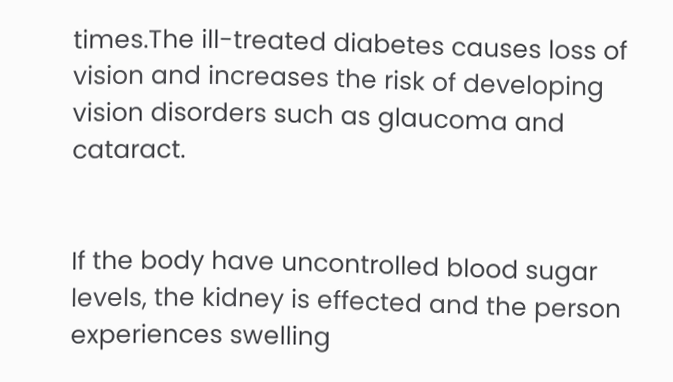times.The ill-treated diabetes causes loss of vision and increases the risk of developing vision disorders such as glaucoma and cataract.


If the body have uncontrolled blood sugar levels, the kidney is effected and the person experiences swelling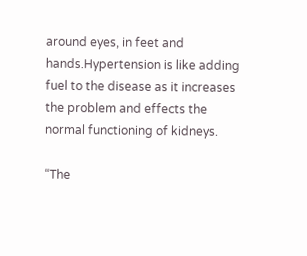around eyes, in feet and hands.Hypertension is like adding fuel to the disease as it increases the problem and effects the normal functioning of kidneys.

“The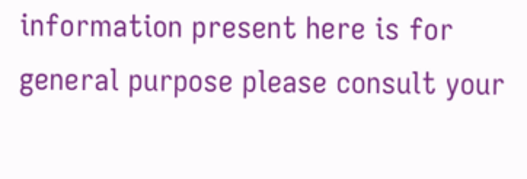information present here is for general purpose please consult your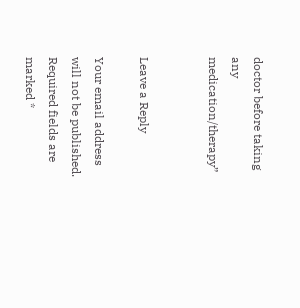doctor before taking any medication/therapy”


Leave a Reply

Your email address will not be published. Required fields are marked *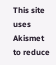This site uses Akismet to reduce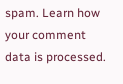spam. Learn how your comment data is processed.